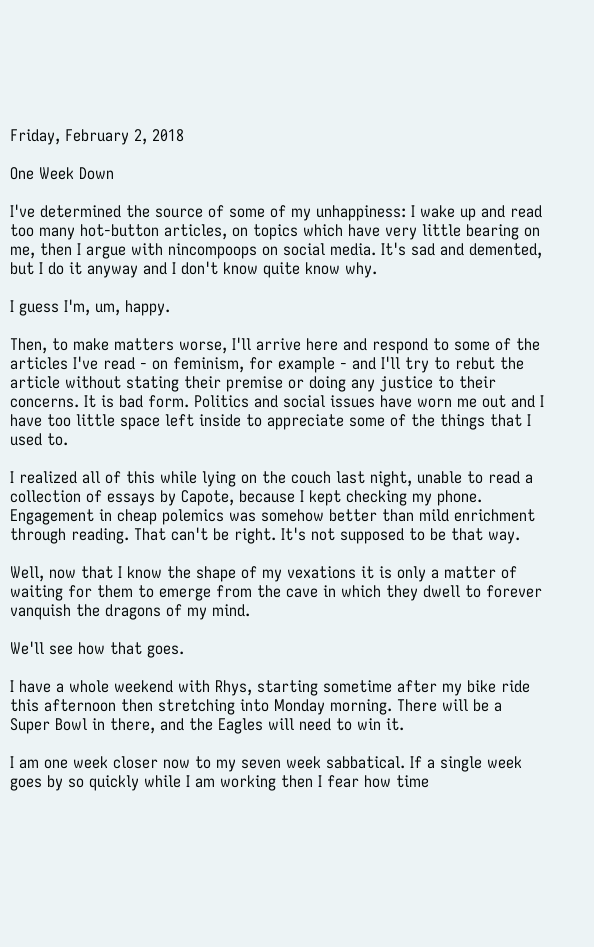Friday, February 2, 2018

One Week Down

I've determined the source of some of my unhappiness: I wake up and read too many hot-button articles, on topics which have very little bearing on me, then I argue with nincompoops on social media. It's sad and demented, but I do it anyway and I don't know quite know why.

I guess I'm, um, happy.

Then, to make matters worse, I'll arrive here and respond to some of the articles I've read - on feminism, for example - and I'll try to rebut the article without stating their premise or doing any justice to their concerns. It is bad form. Politics and social issues have worn me out and I have too little space left inside to appreciate some of the things that I used to.

I realized all of this while lying on the couch last night, unable to read a collection of essays by Capote, because I kept checking my phone. Engagement in cheap polemics was somehow better than mild enrichment through reading. That can't be right. It's not supposed to be that way.

Well, now that I know the shape of my vexations it is only a matter of waiting for them to emerge from the cave in which they dwell to forever vanquish the dragons of my mind.

We'll see how that goes.

I have a whole weekend with Rhys, starting sometime after my bike ride this afternoon then stretching into Monday morning. There will be a Super Bowl in there, and the Eagles will need to win it.

I am one week closer now to my seven week sabbatical. If a single week goes by so quickly while I am working then I fear how time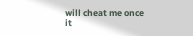will cheat me once it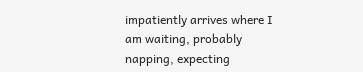impatiently arrives where I am waiting, probably napping, expecting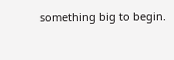something big to begin.